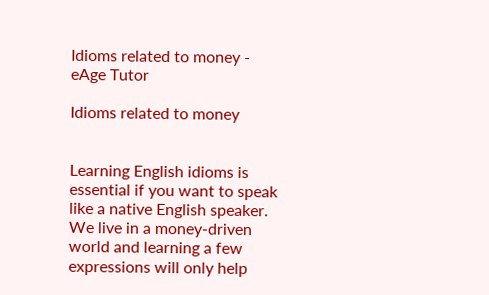Idioms related to money - eAge Tutor

Idioms related to money


Learning English idioms is essential if you want to speak like a native English speaker. We live in a money-driven world and learning a few expressions will only help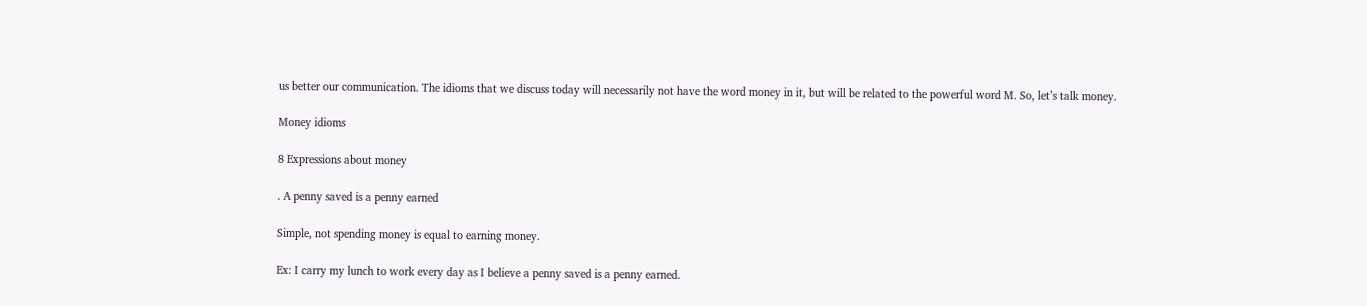us better our communication. The idioms that we discuss today will necessarily not have the word money in it, but will be related to the powerful word M. So, let’s talk money.

Money idioms

8 Expressions about money

. A penny saved is a penny earned

Simple, not spending money is equal to earning money.

Ex: I carry my lunch to work every day as I believe a penny saved is a penny earned.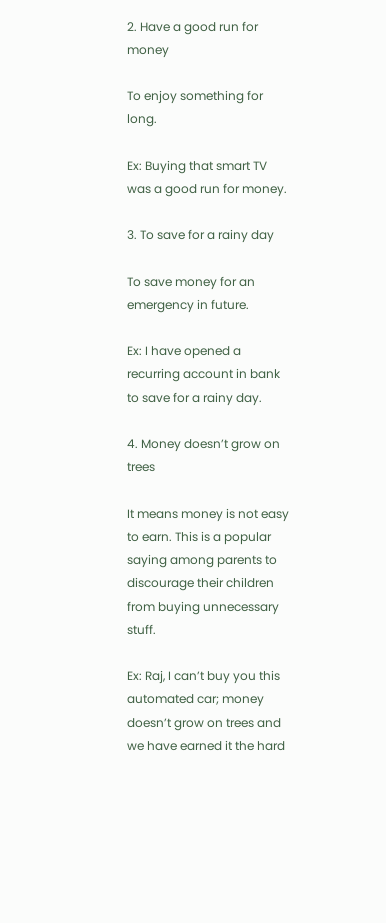2. Have a good run for money

To enjoy something for long.

Ex: Buying that smart TV was a good run for money.

3. To save for a rainy day

To save money for an emergency in future.

Ex: I have opened a recurring account in bank to save for a rainy day.

4. Money doesn’t grow on trees

It means money is not easy to earn. This is a popular saying among parents to discourage their children from buying unnecessary stuff.

Ex: Raj, I can’t buy you this automated car; money doesn’t grow on trees and we have earned it the hard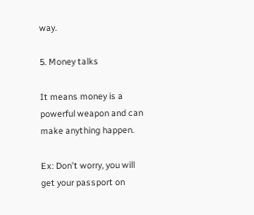way.

5. Money talks

It means money is a powerful weapon and can make anything happen.

Ex: Don’t worry, you will get your passport on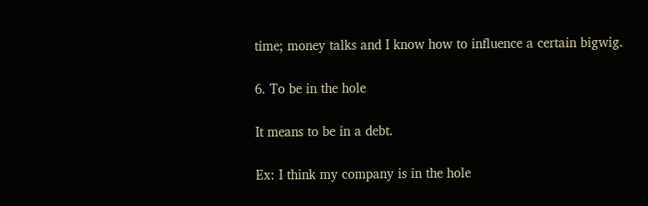time; money talks and I know how to influence a certain bigwig.

6. To be in the hole

It means to be in a debt.

Ex: I think my company is in the hole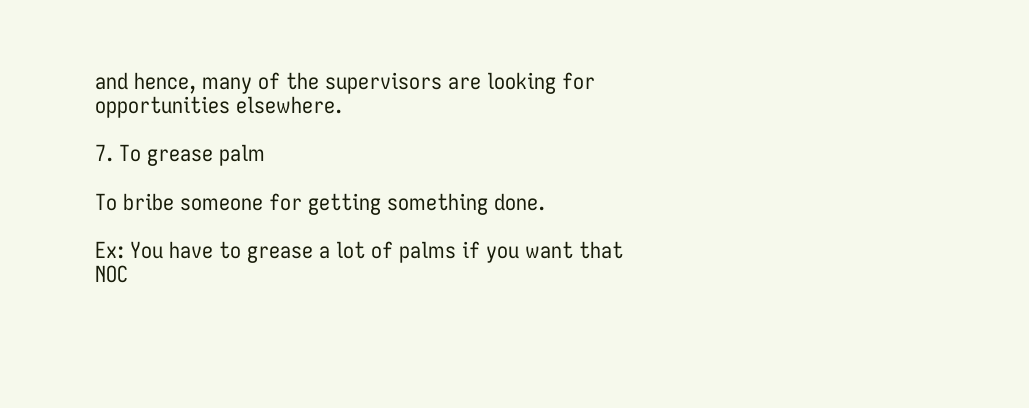and hence, many of the supervisors are looking for opportunities elsewhere.

7. To grease palm

To bribe someone for getting something done.

Ex: You have to grease a lot of palms if you want that NOC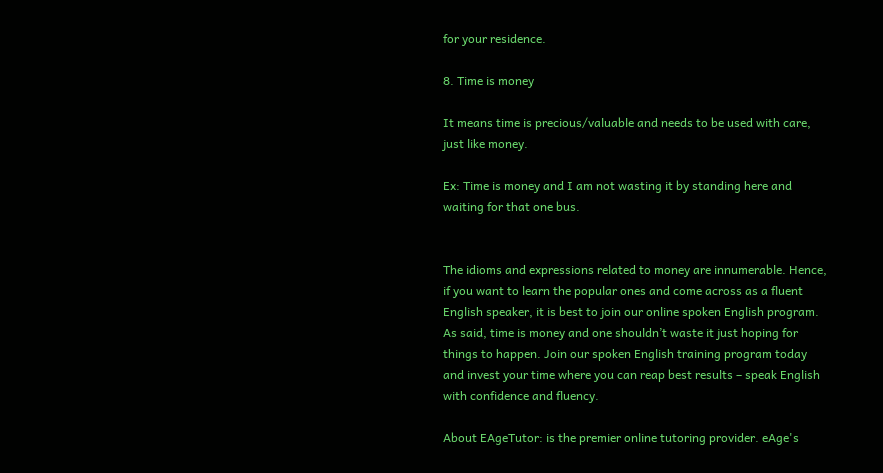for your residence.

8. Time is money

It means time is precious/valuable and needs to be used with care, just like money.

Ex: Time is money and I am not wasting it by standing here and waiting for that one bus.


The idioms and expressions related to money are innumerable. Hence, if you want to learn the popular ones and come across as a fluent English speaker, it is best to join our online spoken English program. As said, time is money and one shouldn’t waste it just hoping for things to happen. Join our spoken English training program today and invest your time where you can reap best results – speak English with confidence and fluency.

About EAgeTutor: is the premier online tutoring provider. eAge's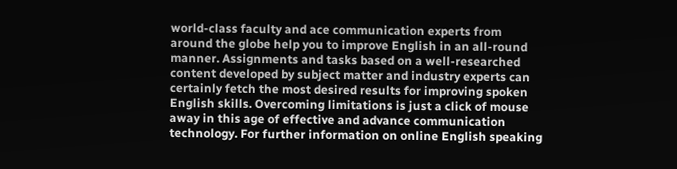world-class faculty and ace communication experts from around the globe help you to improve English in an all-round manner. Assignments and tasks based on a well-researched content developed by subject matter and industry experts can certainly fetch the most desired results for improving spoken English skills. Overcoming limitations is just a click of mouse away in this age of effective and advance communication technology. For further information on online English speaking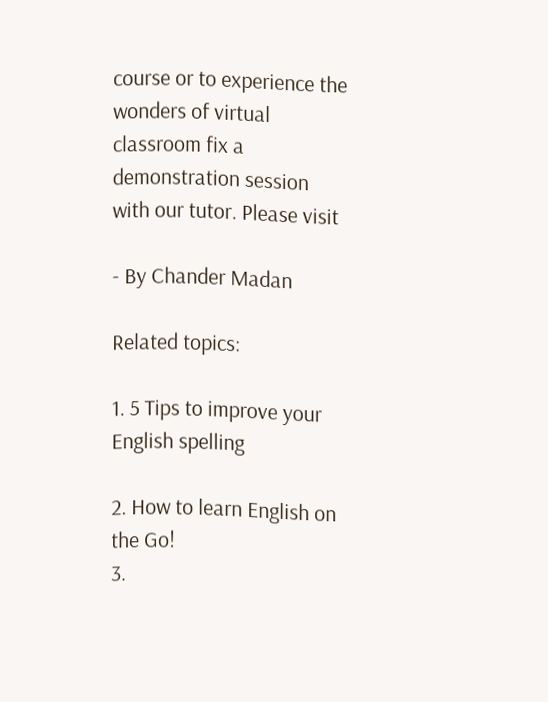course or to experience the wonders of virtual classroom fix a demonstration session with our tutor. Please visit

- By Chander Madan

Related topics:

1. 5 Tips to improve your English spelling

2. How to learn English on the Go!
3.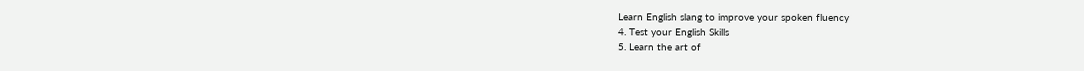Learn English slang to improve your spoken fluency
4. Test your English Skills
5. Learn the art of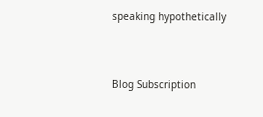speaking hypothetically



Blog Subscription